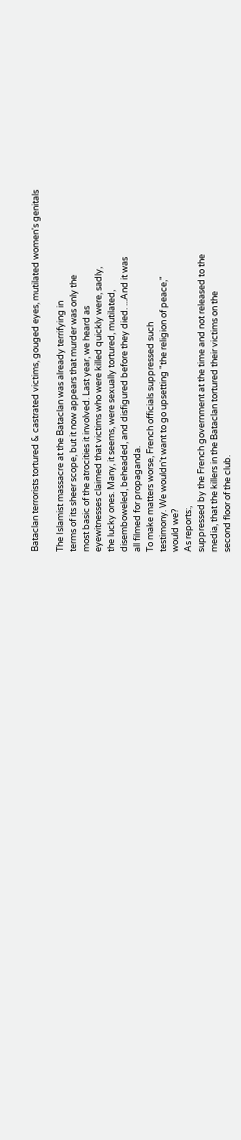Bataclan terrorists tortured & castrated victims, gouged eyes, mutilated women's genitals

The Islamist massacre at the Bataclan was already terrifying in
terms of its sheer scope, but it now appears that murder was only the
most basic of the atrocities it involved. Last year, we heard as
eyewitnesses claimed that victims who were killed quickly were, sadly,
the lucky ones. Many, it seems, were sexually tortured, mutilated,
disemboweled, beheaded, and disfigured before they died. ...And it was
all filmed for propaganda.
To make matters worse, French officials suppressed such
testimony. We wouldn't want to go upsetting "the religion of peace,"
would we?
As reports:,
suppressed by the French government at the time and not released to the
media, that the killers in the Bataclan tortured their victims on the
second floor of the club.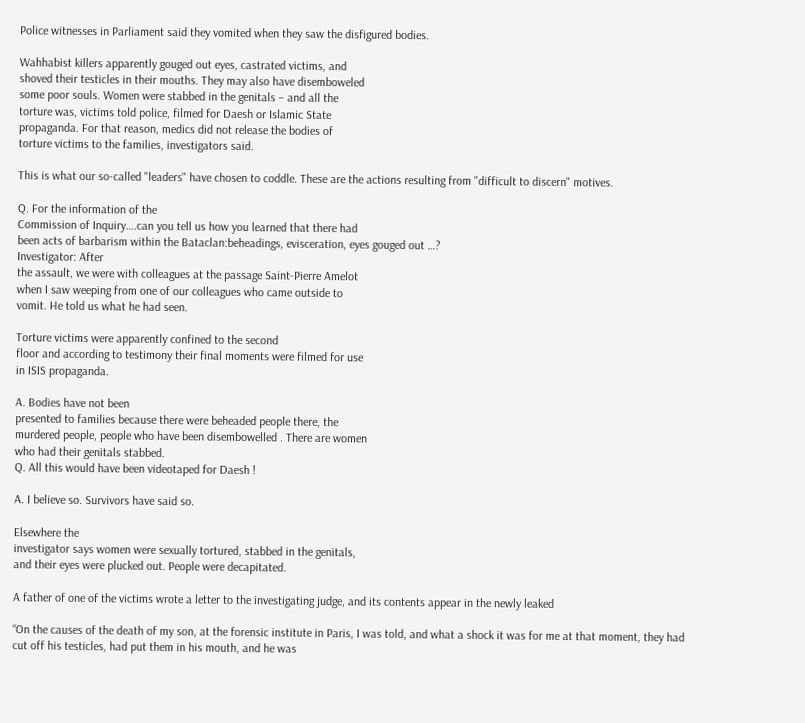Police witnesses in Parliament said they vomited when they saw the disfigured bodies.

Wahhabist killers apparently gouged out eyes, castrated victims, and
shoved their testicles in their mouths. They may also have disemboweled
some poor souls. Women were stabbed in the genitals – and all the
torture was, victims told police, filmed for Daesh or Islamic State
propaganda. For that reason, medics did not release the bodies of
torture victims to the families, investigators said.

This is what our so-called "leaders" have chosen to coddle. These are the actions resulting from "difficult to discern" motives.

Q. For the information of the
Commission of Inquiry….can you tell us how you learned that there had
been acts of barbarism within the Bataclan:beheadings, evisceration, eyes gouged out …?
Investigator: After
the assault, we were with colleagues at the passage Saint-Pierre Amelot
when I saw weeping from one of our colleagues who came outside to
vomit. He told us what he had seen.

Torture victims were apparently confined to the second
floor and according to testimony their final moments were filmed for use
in ISIS propaganda.

A. Bodies have not been
presented to families because there were beheaded people there, the
murdered people, people who have been disembowelled . There are women
who had their genitals stabbed.
Q. All this would have been videotaped for Daesh !

A. I believe so. Survivors have said so.

Elsewhere the
investigator says women were sexually tortured, stabbed in the genitals,
and their eyes were plucked out. People were decapitated.

A father of one of the victims wrote a letter to the investigating judge, and its contents appear in the newly leaked

“On the causes of the death of my son, at the forensic institute in Paris, I was told, and what a shock it was for me at that moment, they had cut off his testicles, had put them in his mouth, and he was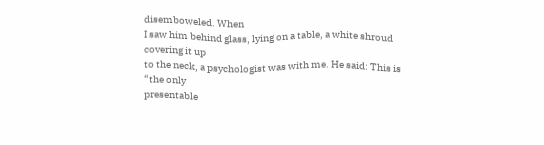disemboweled. When
I saw him behind glass, lying on a table, a white shroud covering it up
to the neck, a psychologist was with me. He said: This is “the only
presentable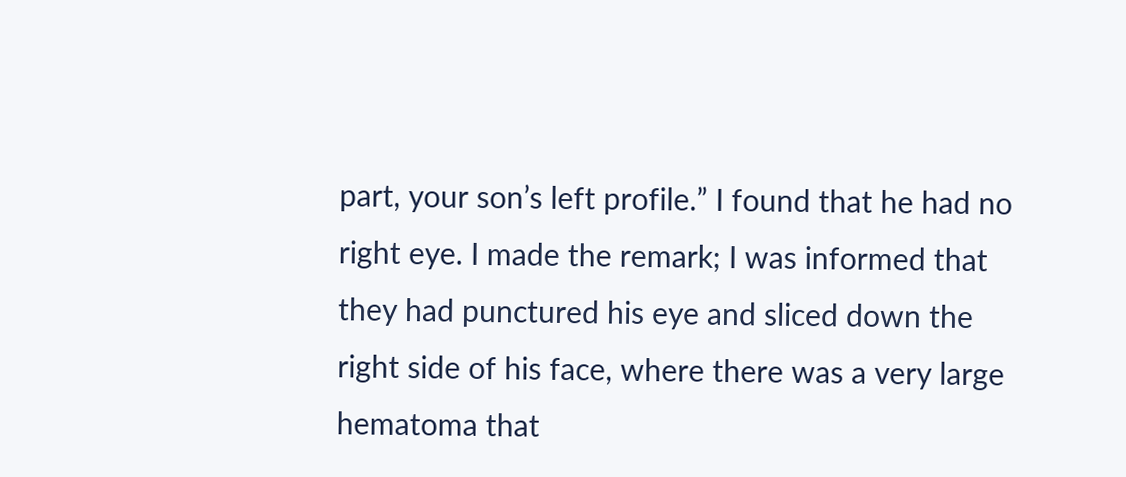part, your son’s left profile.” I found that he had no right eye. I made the remark; I was informed that they had punctured his eye and sliced down the right side of his face, where there was a very large hematoma that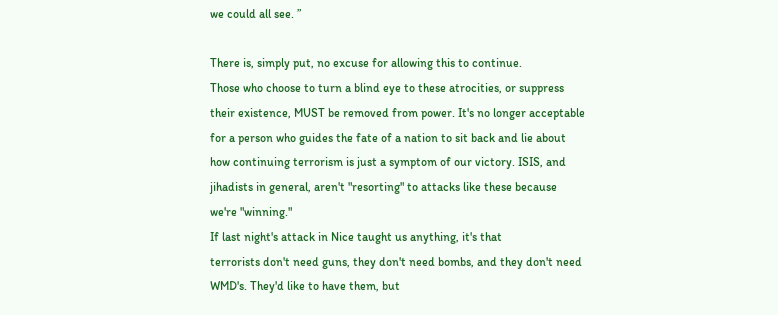we could all see. ”

There is, simply put, no excuse for allowing this to continue.
Those who choose to turn a blind eye to these atrocities, or suppress
their existence, MUST be removed from power. It's no longer acceptable
for a person who guides the fate of a nation to sit back and lie about
how continuing terrorism is just a symptom of our victory. ISIS, and
jihadists in general, aren't "resorting" to attacks like these because
we're "winning."
If last night's attack in Nice taught us anything, it's that
terrorists don't need guns, they don't need bombs, and they don't need
WMD's. They'd like to have them, but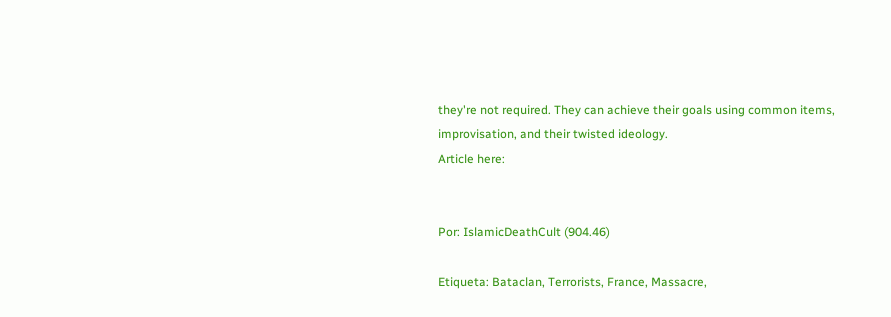they're not required. They can achieve their goals using common items,
improvisation, and their twisted ideology.
Article here:


Por: IslamicDeathCult (904.46)

Etiqueta: Bataclan, Terrorists, France, Massacre,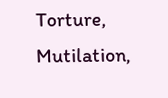Torture, Mutilation,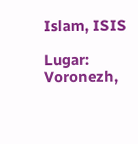Islam, ISIS

Lugar: Voronezh,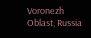Voronezh Oblast, Russia